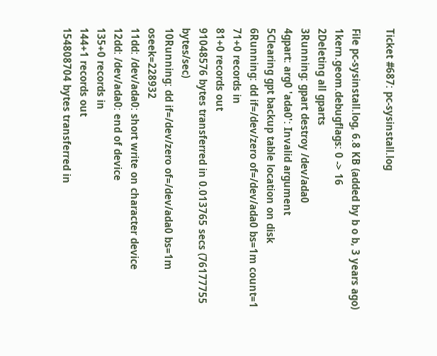Ticket #687: pc-sysinstall.log

File pc-sysinstall.log, 6.8 KB (added by b o b, 3 years ago)
1kern.geom.debugflags: 0 -> 16
2Deleting all gparts
3Running: gpart destroy /dev/ada0
4gpart: arg0 'ada0': Invalid argument
5Clearing gpt backup table location on disk
6Running: dd if=/dev/zero of=/dev/ada0 bs=1m count=1
71+0 records in
81+0 records out
91048576 bytes transferred in 0.013765 secs (76177755 bytes/sec)
10Running: dd if=/dev/zero of=/dev/ada0 bs=1m oseek=228932
11dd: /dev/ada0: short write on character device
12dd: /dev/ada0: end of device
135+0 records in
144+1 records out
154808704 bytes transferred in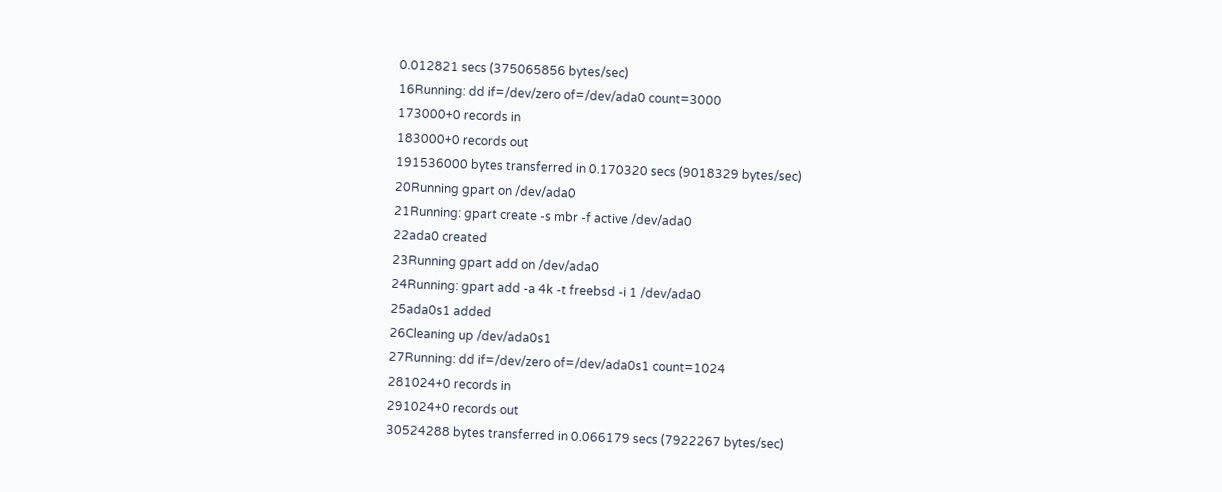0.012821 secs (375065856 bytes/sec)
16Running: dd if=/dev/zero of=/dev/ada0 count=3000
173000+0 records in
183000+0 records out
191536000 bytes transferred in 0.170320 secs (9018329 bytes/sec)
20Running gpart on /dev/ada0
21Running: gpart create -s mbr -f active /dev/ada0
22ada0 created
23Running gpart add on /dev/ada0
24Running: gpart add -a 4k -t freebsd -i 1 /dev/ada0
25ada0s1 added
26Cleaning up /dev/ada0s1
27Running: dd if=/dev/zero of=/dev/ada0s1 count=1024
281024+0 records in
291024+0 records out
30524288 bytes transferred in 0.066179 secs (7922267 bytes/sec)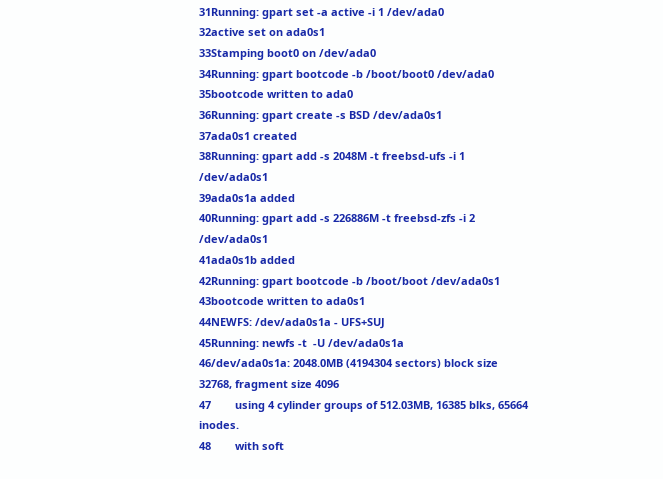31Running: gpart set -a active -i 1 /dev/ada0
32active set on ada0s1
33Stamping boot0 on /dev/ada0
34Running: gpart bootcode -b /boot/boot0 /dev/ada0
35bootcode written to ada0
36Running: gpart create -s BSD /dev/ada0s1
37ada0s1 created
38Running: gpart add -s 2048M -t freebsd-ufs -i 1 /dev/ada0s1
39ada0s1a added
40Running: gpart add -s 226886M -t freebsd-zfs -i 2 /dev/ada0s1
41ada0s1b added
42Running: gpart bootcode -b /boot/boot /dev/ada0s1
43bootcode written to ada0s1
44NEWFS: /dev/ada0s1a - UFS+SUJ
45Running: newfs -t  -U /dev/ada0s1a
46/dev/ada0s1a: 2048.0MB (4194304 sectors) block size 32768, fragment size 4096
47        using 4 cylinder groups of 512.03MB, 16385 blks, 65664 inodes.
48        with soft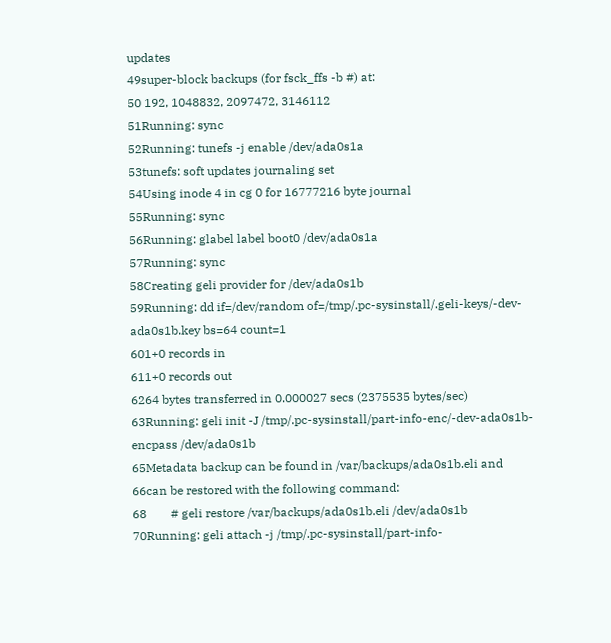updates
49super-block backups (for fsck_ffs -b #) at:
50 192, 1048832, 2097472, 3146112
51Running: sync
52Running: tunefs -j enable /dev/ada0s1a
53tunefs: soft updates journaling set
54Using inode 4 in cg 0 for 16777216 byte journal
55Running: sync
56Running: glabel label boot0 /dev/ada0s1a
57Running: sync
58Creating geli provider for /dev/ada0s1b
59Running: dd if=/dev/random of=/tmp/.pc-sysinstall/.geli-keys/-dev-ada0s1b.key bs=64 count=1
601+0 records in
611+0 records out
6264 bytes transferred in 0.000027 secs (2375535 bytes/sec)
63Running: geli init -J /tmp/.pc-sysinstall/part-info-enc/-dev-ada0s1b-encpass /dev/ada0s1b
65Metadata backup can be found in /var/backups/ada0s1b.eli and
66can be restored with the following command:
68        # geli restore /var/backups/ada0s1b.eli /dev/ada0s1b
70Running: geli attach -j /tmp/.pc-sysinstall/part-info-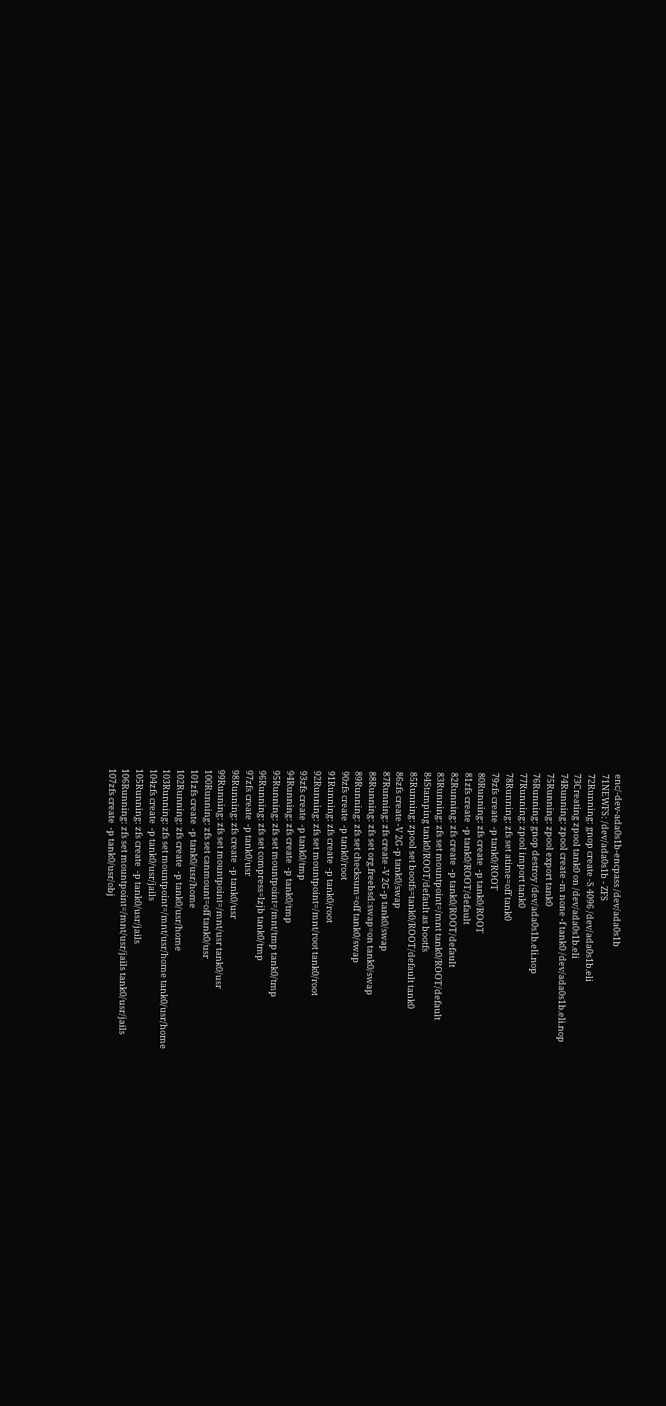enc/-dev-ada0s1b-encpass /dev/ada0s1b
71NEWFS: /dev/ada0s1b - ZFS
72Running: gnop create -S 4096 /dev/ada0s1b.eli
73Creating zpool tank0 on /dev/ada0s1b.eli
74Running: zpool create -m none -f tank0 /dev/ada0s1b.eli.nop
75Running: zpool export tank0
76Running: gnop destroy /dev/ada0s1b.eli.nop
77Running: zpool import tank0
78Running: zfs set atime=off tank0
79zfs create  -p tank0/ROOT
80Running: zfs create  -p tank0/ROOT
81zfs create  -p tank0/ROOT/default
82Running: zfs create  -p tank0/ROOT/default
83Running: zfs set mountpoint=/mnt tank0/ROOT/default
84Stamping tank0/ROOT/default as bootfs
85Running: zpool set bootfs=tank0/ROOT/default tank0
86zfs create -V 2G -p tank0/swap
87Running: zfs create -V 2G -p tank0/swap
88Running: zfs set org.freebsd:swap=on tank0/swap
89Running: zfs set checksum=off tank0/swap
90zfs create  -p tank0/root
91Running: zfs create  -p tank0/root
92Running: zfs set mountpoint=/mnt/root tank0/root
93zfs create  -p tank0/tmp
94Running: zfs create  -p tank0/tmp
95Running: zfs set mountpoint=/mnt/tmp tank0/tmp
96Running: zfs set compress=lzjb tank0/tmp
97zfs create  -p tank0/usr
98Running: zfs create  -p tank0/usr
99Running: zfs set mountpoint=/mnt/usr tank0/usr
100Running: zfs set canmount=off tank0/usr
101zfs create  -p tank0/usr/home
102Running: zfs create  -p tank0/usr/home
103Running: zfs set mountpoint=/mnt/usr/home tank0/usr/home
104zfs create  -p tank0/usr/jails
105Running: zfs create  -p tank0/usr/jails
106Running: zfs set mountpoint=/mnt/usr/jails tank0/usr/jails
107zfs create  -p tank0/usr/obj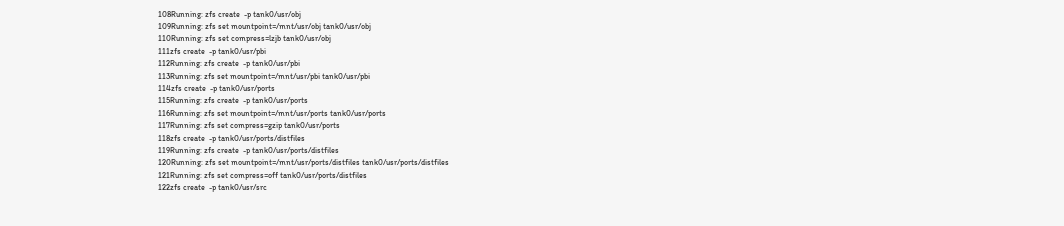108Running: zfs create  -p tank0/usr/obj
109Running: zfs set mountpoint=/mnt/usr/obj tank0/usr/obj
110Running: zfs set compress=lzjb tank0/usr/obj
111zfs create  -p tank0/usr/pbi
112Running: zfs create  -p tank0/usr/pbi
113Running: zfs set mountpoint=/mnt/usr/pbi tank0/usr/pbi
114zfs create  -p tank0/usr/ports
115Running: zfs create  -p tank0/usr/ports
116Running: zfs set mountpoint=/mnt/usr/ports tank0/usr/ports
117Running: zfs set compress=gzip tank0/usr/ports
118zfs create  -p tank0/usr/ports/distfiles
119Running: zfs create  -p tank0/usr/ports/distfiles
120Running: zfs set mountpoint=/mnt/usr/ports/distfiles tank0/usr/ports/distfiles
121Running: zfs set compress=off tank0/usr/ports/distfiles
122zfs create  -p tank0/usr/src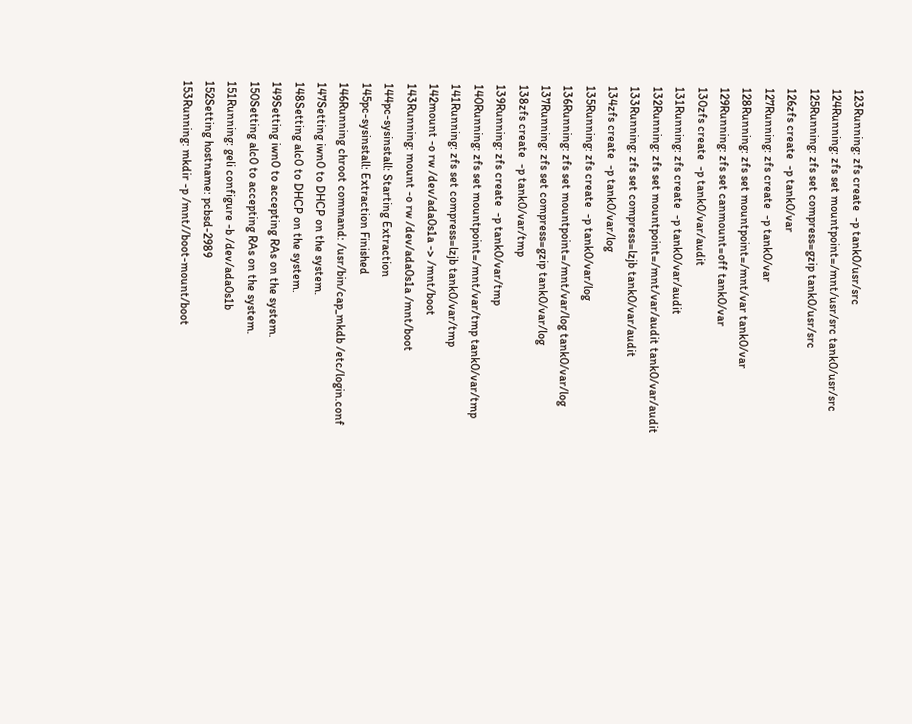123Running: zfs create  -p tank0/usr/src
124Running: zfs set mountpoint=/mnt/usr/src tank0/usr/src
125Running: zfs set compress=gzip tank0/usr/src
126zfs create  -p tank0/var
127Running: zfs create  -p tank0/var
128Running: zfs set mountpoint=/mnt/var tank0/var
129Running: zfs set canmount=off tank0/var
130zfs create  -p tank0/var/audit
131Running: zfs create  -p tank0/var/audit
132Running: zfs set mountpoint=/mnt/var/audit tank0/var/audit
133Running: zfs set compress=lzjb tank0/var/audit
134zfs create  -p tank0/var/log
135Running: zfs create  -p tank0/var/log
136Running: zfs set mountpoint=/mnt/var/log tank0/var/log
137Running: zfs set compress=gzip tank0/var/log
138zfs create  -p tank0/var/tmp
139Running: zfs create  -p tank0/var/tmp
140Running: zfs set mountpoint=/mnt/var/tmp tank0/var/tmp
141Running: zfs set compress=lzjb tank0/var/tmp
142mount -o rw /dev/ada0s1a -> /mnt/boot
143Running: mount -o rw /dev/ada0s1a /mnt/boot
144pc-sysinstall: Starting Extraction
145pc-sysinstall: Extraction Finished
146Running chroot command: /usr/bin/cap_mkdb /etc/login.conf
147Setting iwn0 to DHCP on the system.
148Setting alc0 to DHCP on the system.
149Setting iwn0 to accepting RAs on the system.
150Setting alc0 to accepting RAs on the system.
151Running: geli configure -b /dev/ada0s1b
152Setting hostname: pcbsd-2989
153Running: mkdir -p /mnt//boot-mount/boot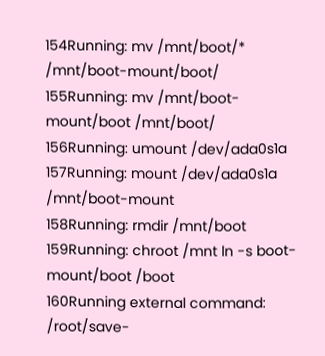154Running: mv /mnt/boot/* /mnt/boot-mount/boot/
155Running: mv /mnt/boot-mount/boot /mnt/boot/
156Running: umount /dev/ada0s1a
157Running: mount /dev/ada0s1a /mnt/boot-mount
158Running: rmdir /mnt/boot
159Running: chroot /mnt ln -s boot-mount/boot /boot
160Running external command: /root/save-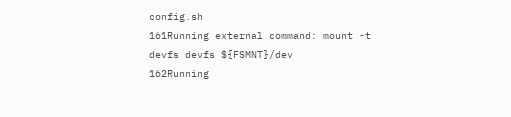config.sh
161Running external command: mount -t devfs devfs ${FSMNT}/dev
162Running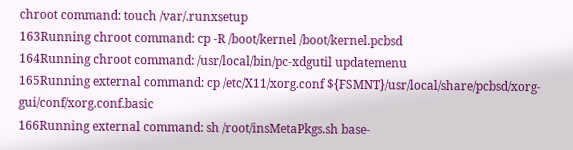chroot command: touch /var/.runxsetup
163Running chroot command: cp -R /boot/kernel /boot/kernel.pcbsd
164Running chroot command: /usr/local/bin/pc-xdgutil updatemenu
165Running external command: cp /etc/X11/xorg.conf ${FSMNT}/usr/local/share/pcbsd/xorg-gui/conf/xorg.conf.basic
166Running external command: sh /root/insMetaPkgs.sh base-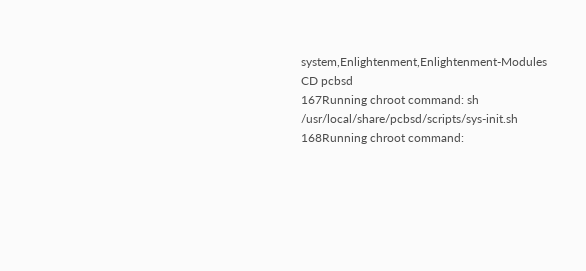system,Enlightenment,Enlightenment-Modules CD pcbsd
167Running chroot command: sh /usr/local/share/pcbsd/scripts/sys-init.sh
168Running chroot command: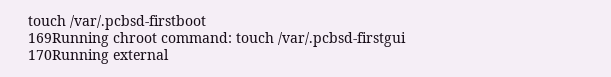touch /var/.pcbsd-firstboot
169Running chroot command: touch /var/.pcbsd-firstgui
170Running external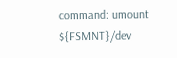command: umount ${FSMNT}/dev